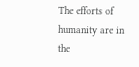The efforts of humanity are in the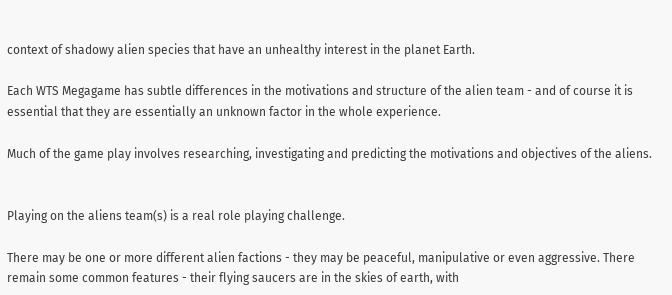context of shadowy alien species that have an unhealthy interest in the planet Earth.

Each WTS Megagame has subtle differences in the motivations and structure of the alien team - and of course it is essential that they are essentially an unknown factor in the whole experience.

Much of the game play involves researching, investigating and predicting the motivations and objectives of the aliens.


Playing on the aliens team(s) is a real role playing challenge.

There may be one or more different alien factions - they may be peaceful, manipulative or even aggressive. There remain some common features - their flying saucers are in the skies of earth, with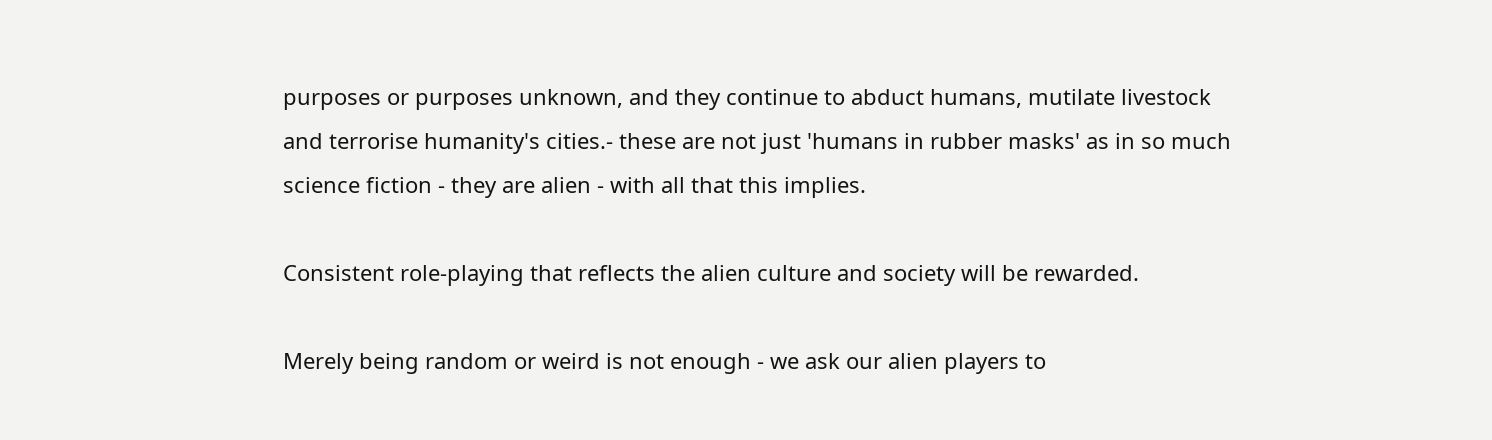purposes or purposes unknown, and they continue to abduct humans, mutilate livestock and terrorise humanity's cities.- these are not just 'humans in rubber masks' as in so much science fiction - they are alien - with all that this implies.

Consistent role-playing that reflects the alien culture and society will be rewarded.

Merely being random or weird is not enough - we ask our alien players to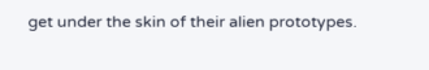get under the skin of their alien prototypes.